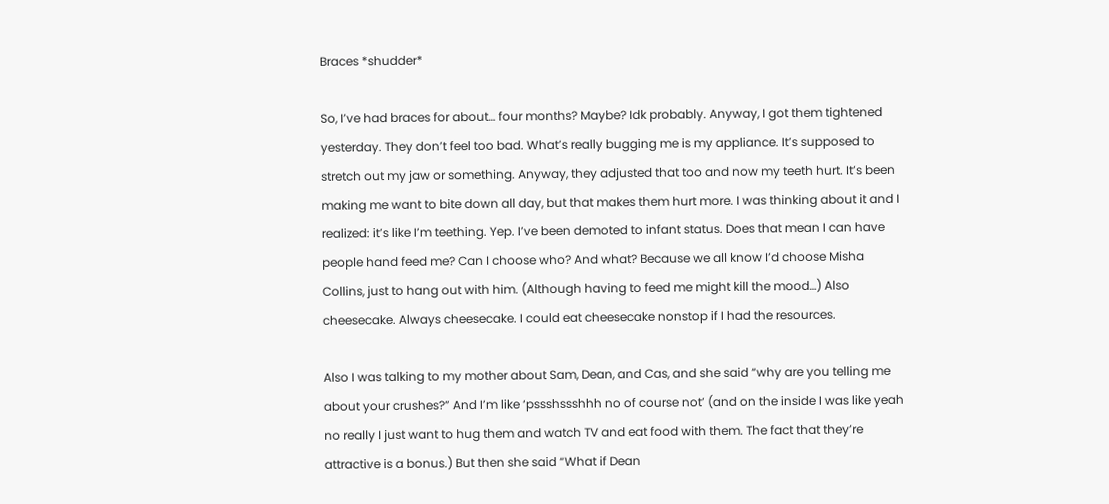Braces *shudder*

So, I’ve had braces for about… four months? Maybe? Idk probably. Anyway, I got them tightened yesterday. They don’t feel too bad. What’s really bugging me is my appliance. It’s supposed to stretch out my jaw or something. Anyway, they adjusted that too and now my teeth hurt. It’s been making me want to bite down all day, but that makes them hurt more. I was thinking about it and I realized: it’s like I’m teething. Yep. I’ve been demoted to infant status. Does that mean I can have people hand feed me? Can I choose who? And what? Because we all know I’d choose Misha Collins, just to hang out with him. (Although having to feed me might kill the mood…) Also cheesecake. Always cheesecake. I could eat cheesecake nonstop if I had the resources.

Also I was talking to my mother about Sam, Dean, and Cas, and she said “why are you telling me about your crushes?” And I’m like ‘pssshssshhh no of course not’ (and on the inside I was like yeah no really I just want to hug them and watch TV and eat food with them. The fact that they’re attractive is a bonus.) But then she said “What if Dean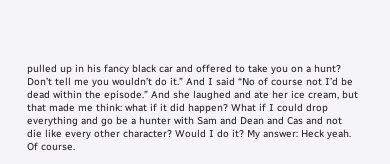pulled up in his fancy black car and offered to take you on a hunt? Don’t tell me you wouldn’t do it.” And I said “No of course not I’d be dead within the episode.” And she laughed and ate her ice cream, but that made me think: what if it did happen? What if I could drop everything and go be a hunter with Sam and Dean and Cas and not die like every other character? Would I do it? My answer: Heck yeah. Of course.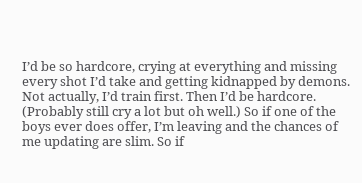I’d be so hardcore, crying at everything and missing every shot I’d take and getting kidnapped by demons. Not actually, I’d train first. Then I’d be hardcore. (Probably still cry a lot but oh well.) So if one of the boys ever does offer, I’m leaving and the chances of me updating are slim. So if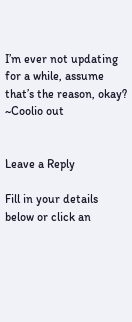I’m ever not updating for a while, assume that’s the reason, okay?
~Coolio out


Leave a Reply

Fill in your details below or click an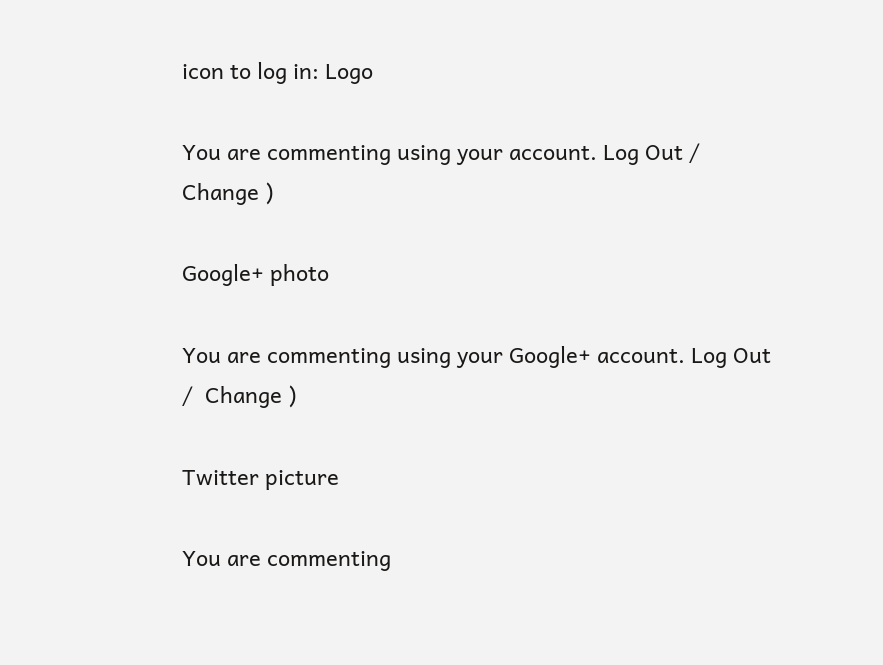icon to log in: Logo

You are commenting using your account. Log Out /  Change )

Google+ photo

You are commenting using your Google+ account. Log Out /  Change )

Twitter picture

You are commenting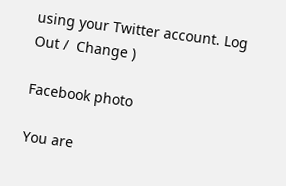using your Twitter account. Log Out /  Change )

Facebook photo

You are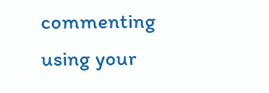commenting using your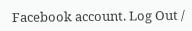Facebook account. Log Out /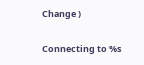Change )


Connecting to %s